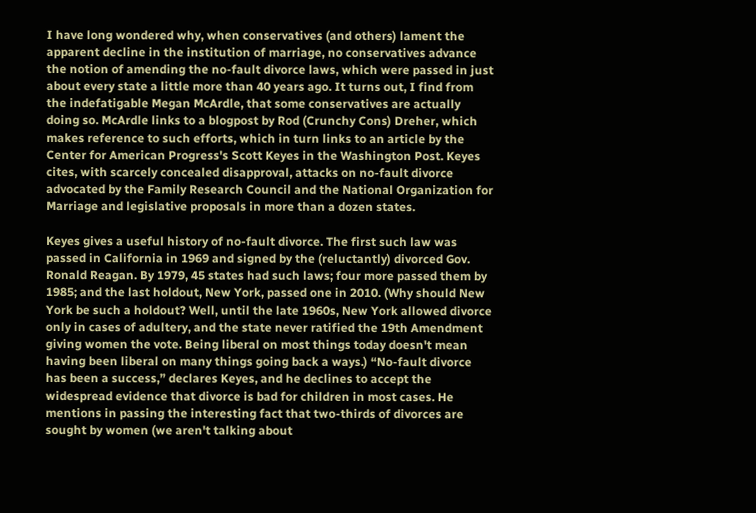I have long wondered why, when conservatives (and others) lament the apparent decline in the institution of marriage, no conservatives advance the notion of amending the no-fault divorce laws, which were passed in just about every state a little more than 40 years ago. It turns out, I find from the indefatigable Megan McArdle, that some conservatives are actually doing so. McArdle links to a blogpost by Rod (Crunchy Cons) Dreher, which makes reference to such efforts, which in turn links to an article by the Center for American Progress's Scott Keyes in the Washington Post. Keyes cites, with scarcely concealed disapproval, attacks on no-fault divorce advocated by the Family Research Council and the National Organization for Marriage and legislative proposals in more than a dozen states.

Keyes gives a useful history of no-fault divorce. The first such law was passed in California in 1969 and signed by the (reluctantly) divorced Gov. Ronald Reagan. By 1979, 45 states had such laws; four more passed them by 1985; and the last holdout, New York, passed one in 2010. (Why should New York be such a holdout? Well, until the late 1960s, New York allowed divorce only in cases of adultery, and the state never ratified the 19th Amendment giving women the vote. Being liberal on most things today doesn't mean having been liberal on many things going back a ways.) “No-fault divorce has been a success,” declares Keyes, and he declines to accept the widespread evidence that divorce is bad for children in most cases. He mentions in passing the interesting fact that two-thirds of divorces are sought by women (we aren't talking about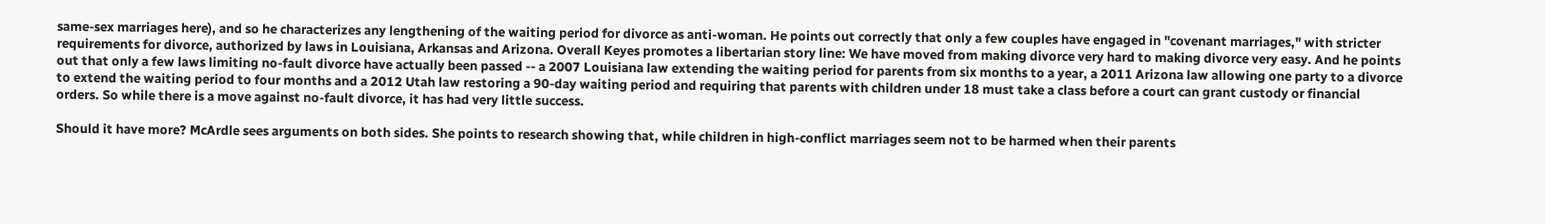same-sex marriages here), and so he characterizes any lengthening of the waiting period for divorce as anti-woman. He points out correctly that only a few couples have engaged in "covenant marriages," with stricter requirements for divorce, authorized by laws in Louisiana, Arkansas and Arizona. Overall Keyes promotes a libertarian story line: We have moved from making divorce very hard to making divorce very easy. And he points out that only a few laws limiting no-fault divorce have actually been passed -- a 2007 Louisiana law extending the waiting period for parents from six months to a year, a 2011 Arizona law allowing one party to a divorce to extend the waiting period to four months and a 2012 Utah law restoring a 90-day waiting period and requiring that parents with children under 18 must take a class before a court can grant custody or financial orders. So while there is a move against no-fault divorce, it has had very little success.

Should it have more? McArdle sees arguments on both sides. She points to research showing that, while children in high-conflict marriages seem not to be harmed when their parents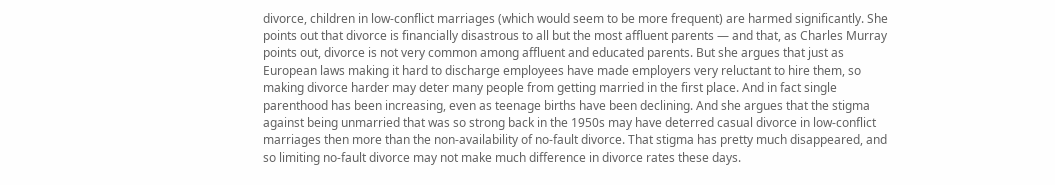divorce, children in low-conflict marriages (which would seem to be more frequent) are harmed significantly. She points out that divorce is financially disastrous to all but the most affluent parents — and that, as Charles Murray points out, divorce is not very common among affluent and educated parents. But she argues that just as European laws making it hard to discharge employees have made employers very reluctant to hire them, so making divorce harder may deter many people from getting married in the first place. And in fact single parenthood has been increasing, even as teenage births have been declining. And she argues that the stigma against being unmarried that was so strong back in the 1950s may have deterred casual divorce in low-conflict marriages then more than the non-availability of no-fault divorce. That stigma has pretty much disappeared, and so limiting no-fault divorce may not make much difference in divorce rates these days.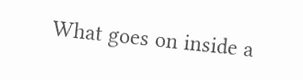What goes on inside a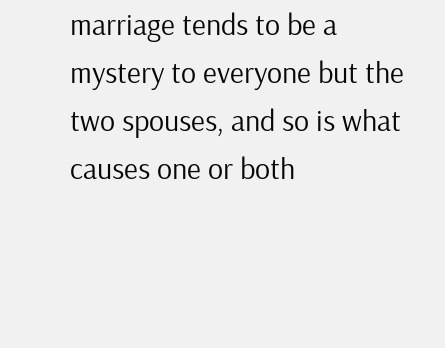marriage tends to be a mystery to everyone but the two spouses, and so is what causes one or both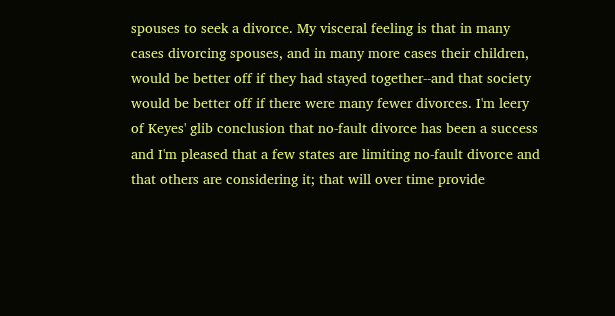spouses to seek a divorce. My visceral feeling is that in many cases divorcing spouses, and in many more cases their children, would be better off if they had stayed together--and that society would be better off if there were many fewer divorces. I'm leery of Keyes' glib conclusion that no-fault divorce has been a success and I'm pleased that a few states are limiting no-fault divorce and that others are considering it; that will over time provide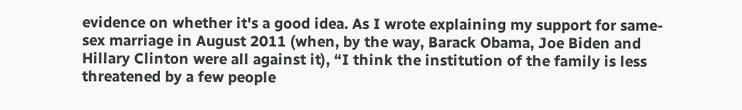evidence on whether it's a good idea. As I wrote explaining my support for same-sex marriage in August 2011 (when, by the way, Barack Obama, Joe Biden and Hillary Clinton were all against it), “I think the institution of the family is less threatened by a few people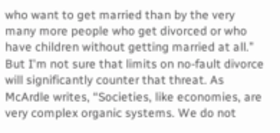who want to get married than by the very many more people who get divorced or who have children without getting married at all.” But I'm not sure that limits on no-fault divorce will significantly counter that threat. As McArdle writes, “Societies, like economies, are very complex organic systems. We do not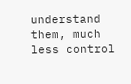understand them, much less control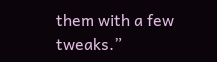them with a few tweaks.”